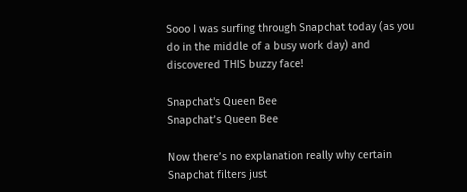Sooo I was surfing through Snapchat today (as you do in the middle of a busy work day) and discovered THIS buzzy face!

Snapchat's Queen Bee
Snapchat’s Queen Bee

Now there’s no explanation really why certain Snapchat filters just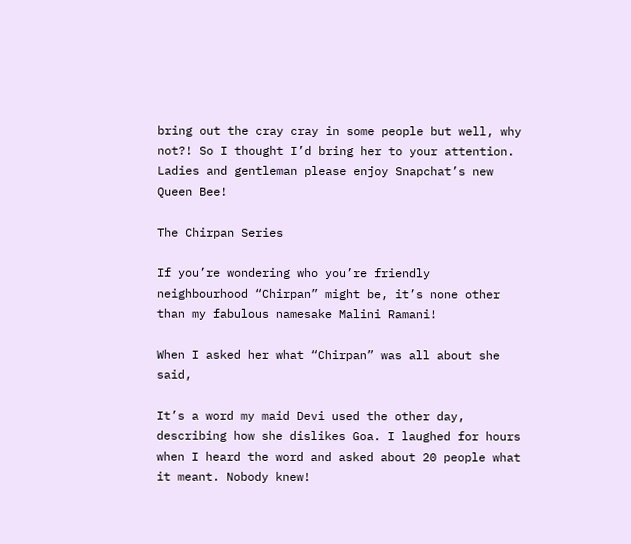bring out the cray cray in some people but well, why not?! So I thought I’d bring her to your attention. Ladies and gentleman please enjoy Snapchat’s new Queen Bee!

The Chirpan Series

If you’re wondering who you’re friendly neighbourhood “Chirpan” might be, it’s none other than my fabulous namesake Malini Ramani!

When I asked her what “Chirpan” was all about she said,

It’s a word my maid Devi used the other day, describing how she dislikes Goa. I laughed for hours when I heard the word and asked about 20 people what it meant. Nobody knew!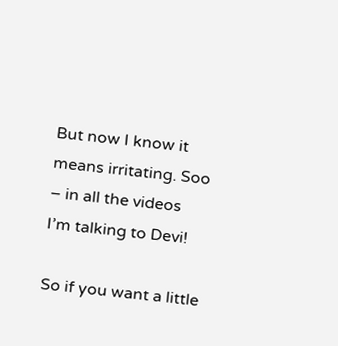But now I know it means irritating. Soo – in all the videos I’m talking to Devi!

So if you want a little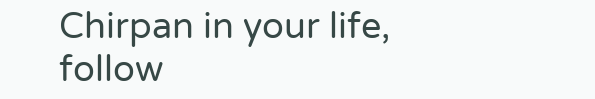Chirpan in your life, follow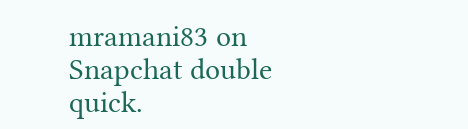mramani83 on Snapchat double quick.